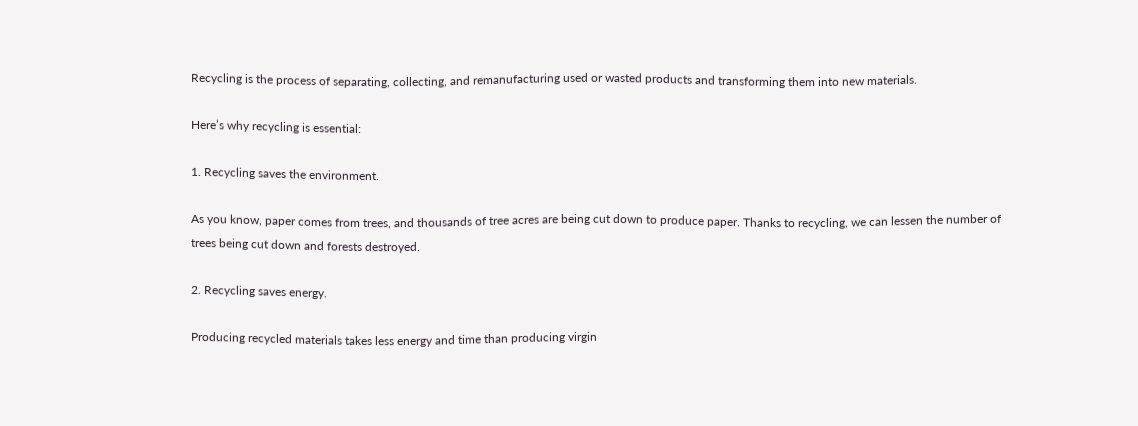Recycling is the process of separating, collecting, and remanufacturing used or wasted products and transforming them into new materials.

Here’s why recycling is essential:

1. Recycling saves the environment.

As you know, paper comes from trees, and thousands of tree acres are being cut down to produce paper. Thanks to recycling, we can lessen the number of trees being cut down and forests destroyed.

2. Recycling saves energy.

Producing recycled materials takes less energy and time than producing virgin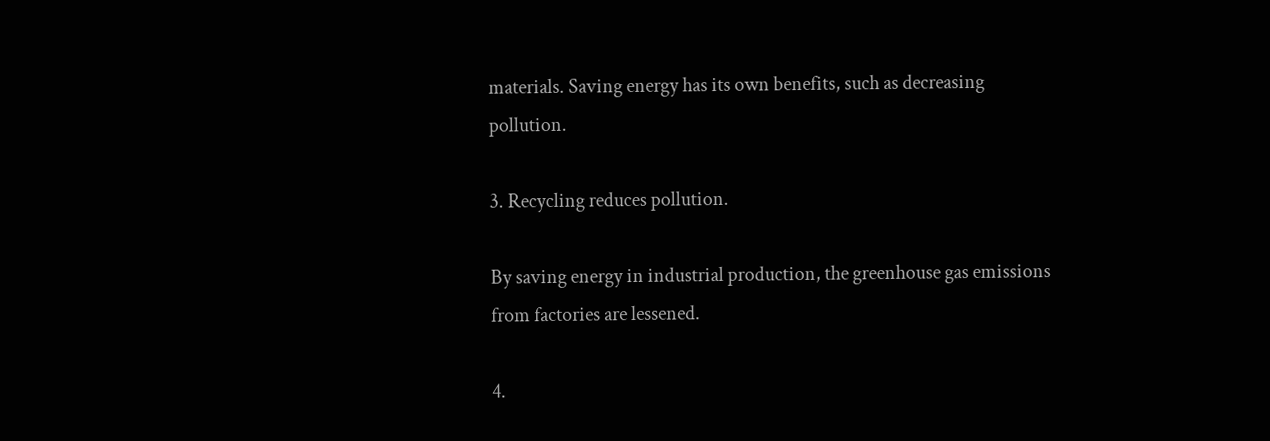materials. Saving energy has its own benefits, such as decreasing pollution.

3. Recycling reduces pollution.

By saving energy in industrial production, the greenhouse gas emissions from factories are lessened.

4.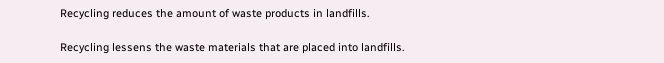Recycling reduces the amount of waste products in landfills.

Recycling lessens the waste materials that are placed into landfills.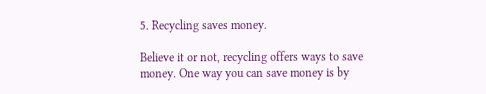5. Recycling saves money.

Believe it or not, recycling offers ways to save money. One way you can save money is by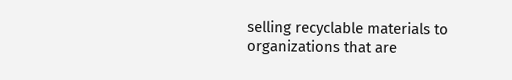selling recyclable materials to organizations that are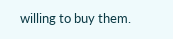willing to buy them.